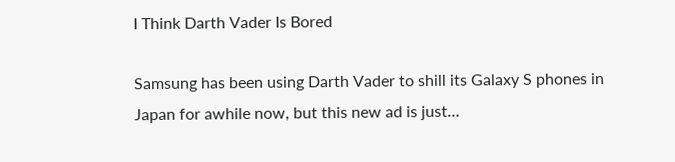I Think Darth Vader Is Bored

Samsung has been using Darth Vader to shill its Galaxy S phones in Japan for awhile now, but this new ad is just…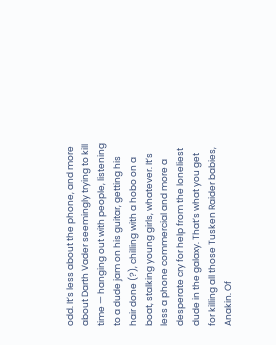odd. It’s less about the phone, and more about Darth Vader seemingly trying to kill time — hanging out with people, listening to a dude jam on his guitar, getting his hair done (?), chilling with a hobo on a boat, stalking young girls, whatever. It’s less a phone commercial and more a desperate cry for help from the loneliest dude in the galaxy. That’s what you get for killing all those Tusken Raider babies, Anakin. Of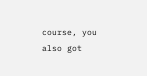course, you also got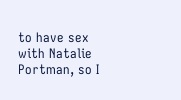to have sex with Natalie Portman, so I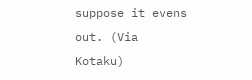suppose it evens out. (Via Kotaku)